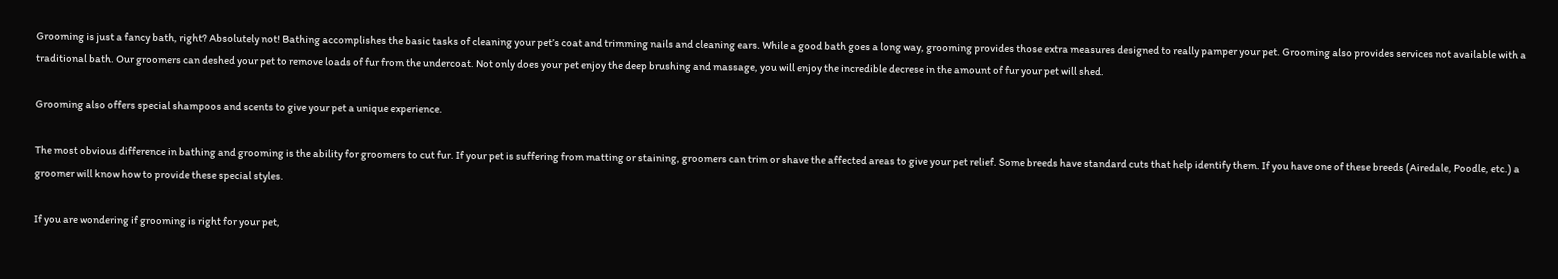Grooming is just a fancy bath, right? Absolutely not! Bathing accomplishes the basic tasks of cleaning your pet’s coat and trimming nails and cleaning ears. While a good bath goes a long way, grooming provides those extra measures designed to really pamper your pet. Grooming also provides services not available with a traditional bath. Our groomers can deshed your pet to remove loads of fur from the undercoat. Not only does your pet enjoy the deep brushing and massage, you will enjoy the incredible decrese in the amount of fur your pet will shed.

Grooming also offers special shampoos and scents to give your pet a unique experience.

The most obvious difference in bathing and grooming is the ability for groomers to cut fur. If your pet is suffering from matting or staining, groomers can trim or shave the affected areas to give your pet relief. Some breeds have standard cuts that help identify them. If you have one of these breeds (Airedale, Poodle, etc.) a groomer will know how to provide these special styles.

If you are wondering if grooming is right for your pet,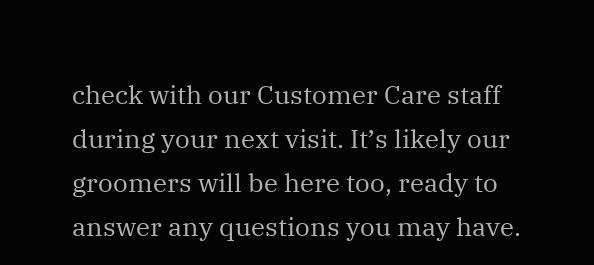check with our Customer Care staff during your next visit. It’s likely our groomers will be here too, ready to answer any questions you may have.